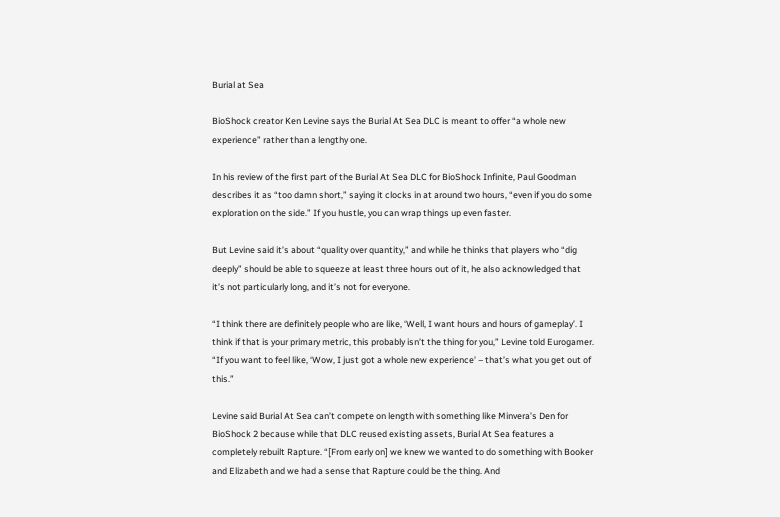Burial at Sea

BioShock creator Ken Levine says the Burial At Sea DLC is meant to offer “a whole new experience” rather than a lengthy one.

In his review of the first part of the Burial At Sea DLC for BioShock Infinite, Paul Goodman describes it as “too damn short,” saying it clocks in at around two hours, “even if you do some exploration on the side.” If you hustle, you can wrap things up even faster.

But Levine said it’s about “quality over quantity,” and while he thinks that players who “dig deeply” should be able to squeeze at least three hours out of it, he also acknowledged that it’s not particularly long, and it’s not for everyone.

“I think there are definitely people who are like, ‘Well, I want hours and hours of gameplay’. I think if that is your primary metric, this probably isn’t the thing for you,” Levine told Eurogamer. “If you want to feel like, ‘Wow, I just got a whole new experience’ – that’s what you get out of this.”

Levine said Burial At Sea can’t compete on length with something like Minvera’s Den for BioShock 2 because while that DLC reused existing assets, Burial At Sea features a completely rebuilt Rapture. “[From early on] we knew we wanted to do something with Booker and Elizabeth and we had a sense that Rapture could be the thing. And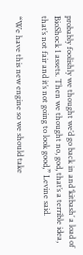probably foolishly we thought we’d go back in and ‘kitbash’ a load of BioShock 1 assets. Then we thought no, god, that’s a terrible idea, that’s not fair and it’s not going to look good,” Levine said.

“We have this new engine so we should take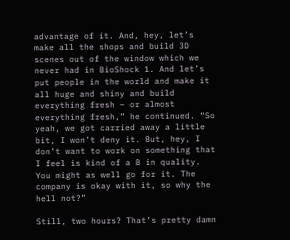advantage of it. And, hey, let’s make all the shops and build 3D scenes out of the window which we never had in BioShock 1. And let’s put people in the world and make it all huge and shiny and build everything fresh – or almost everything fresh,” he continued. “So yeah, we got carried away a little bit, I won’t deny it. But, hey, I don’t want to work on something that I feel is kind of a B in quality. You might as well go for it. The company is okay with it, so why the hell not?”

Still, two hours? That’s pretty damn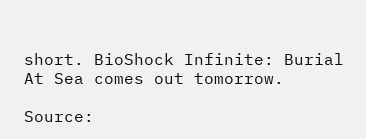short. BioShock Infinite: Burial At Sea comes out tomorrow.

Source: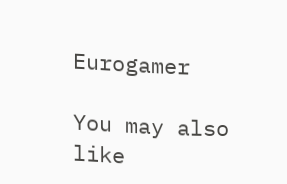Eurogamer

You may also like